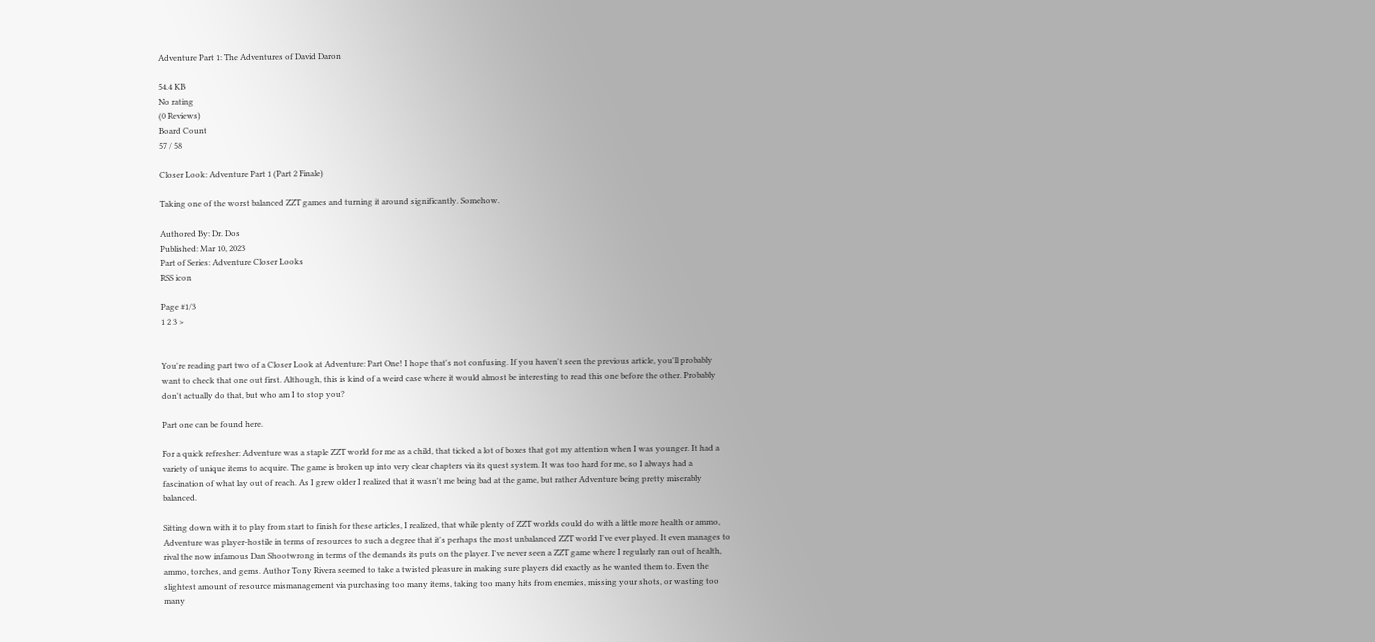Adventure Part 1: The Adventures of David Daron

54.4 KB
No rating
(0 Reviews)
Board Count
57 / 58

Closer Look: Adventure Part 1 (Part 2 Finale)

Taking one of the worst balanced ZZT games and turning it around significantly. Somehow.

Authored By: Dr. Dos
Published: Mar 10, 2023
Part of Series: Adventure Closer Looks
RSS icon

Page #1/3
1 2 3 >


You're reading part two of a Closer Look at Adventure: Part One! I hope that's not confusing. If you haven't seen the previous article, you'll probably want to check that one out first. Although, this is kind of a weird case where it would almost be interesting to read this one before the other. Probably don't actually do that, but who am I to stop you?

Part one can be found here.

For a quick refresher: Adventure was a staple ZZT world for me as a child, that ticked a lot of boxes that got my attention when I was younger. It had a variety of unique items to acquire. The game is broken up into very clear chapters via its quest system. It was too hard for me, so I always had a fascination of what lay out of reach. As I grew older I realized that it wasn't me being bad at the game, but rather Adventure being pretty miserably balanced.

Sitting down with it to play from start to finish for these articles, I realized, that while plenty of ZZT worlds could do with a little more health or ammo, Adventure was player-hostile in terms of resources to such a degree that it's perhaps the most unbalanced ZZT world I've ever played. It even manages to rival the now infamous Dan Shootwrong in terms of the demands its puts on the player. I've never seen a ZZT game where I regularly ran out of health, ammo, torches, and gems. Author Tony Rivera seemed to take a twisted pleasure in making sure players did exactly as he wanted them to. Even the slightest amount of resource mismanagement via purchasing too many items, taking too many hits from enemies, missing your shots, or wasting too many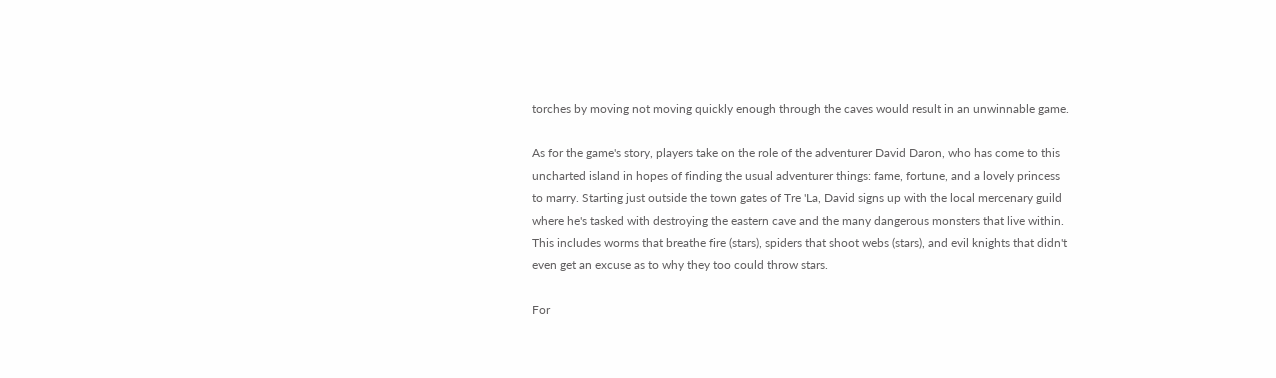torches by moving not moving quickly enough through the caves would result in an unwinnable game.

As for the game's story, players take on the role of the adventurer David Daron, who has come to this uncharted island in hopes of finding the usual adventurer things: fame, fortune, and a lovely princess to marry. Starting just outside the town gates of Tre 'La, David signs up with the local mercenary guild where he's tasked with destroying the eastern cave and the many dangerous monsters that live within. This includes worms that breathe fire (stars), spiders that shoot webs (stars), and evil knights that didn't even get an excuse as to why they too could throw stars.

For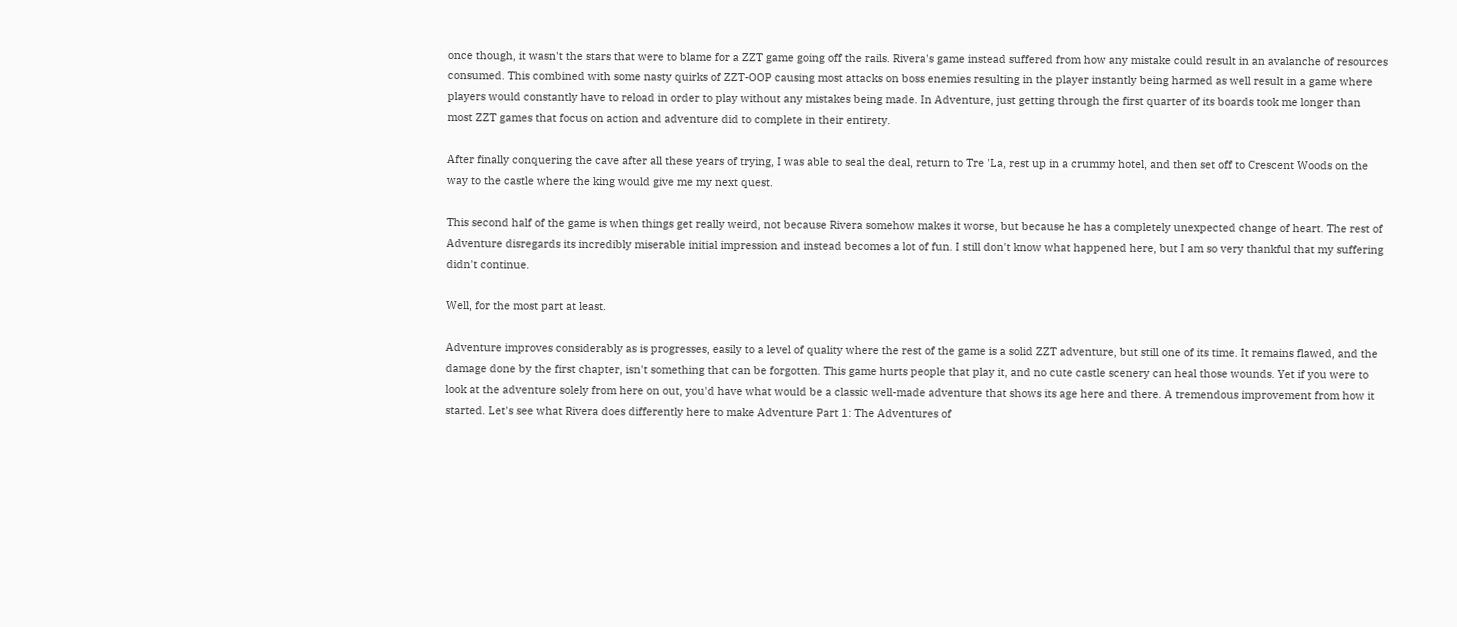once though, it wasn't the stars that were to blame for a ZZT game going off the rails. Rivera's game instead suffered from how any mistake could result in an avalanche of resources consumed. This combined with some nasty quirks of ZZT-OOP causing most attacks on boss enemies resulting in the player instantly being harmed as well result in a game where players would constantly have to reload in order to play without any mistakes being made. In Adventure, just getting through the first quarter of its boards took me longer than most ZZT games that focus on action and adventure did to complete in their entirety.

After finally conquering the cave after all these years of trying, I was able to seal the deal, return to Tre 'La, rest up in a crummy hotel, and then set off to Crescent Woods on the way to the castle where the king would give me my next quest.

This second half of the game is when things get really weird, not because Rivera somehow makes it worse, but because he has a completely unexpected change of heart. The rest of Adventure disregards its incredibly miserable initial impression and instead becomes a lot of fun. I still don't know what happened here, but I am so very thankful that my suffering didn't continue.

Well, for the most part at least.

Adventure improves considerably as is progresses, easily to a level of quality where the rest of the game is a solid ZZT adventure, but still one of its time. It remains flawed, and the damage done by the first chapter, isn't something that can be forgotten. This game hurts people that play it, and no cute castle scenery can heal those wounds. Yet if you were to look at the adventure solely from here on out, you'd have what would be a classic well-made adventure that shows its age here and there. A tremendous improvement from how it started. Let's see what Rivera does differently here to make Adventure Part 1: The Adventures of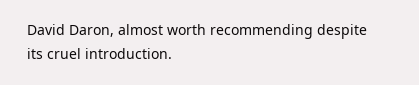David Daron, almost worth recommending despite its cruel introduction.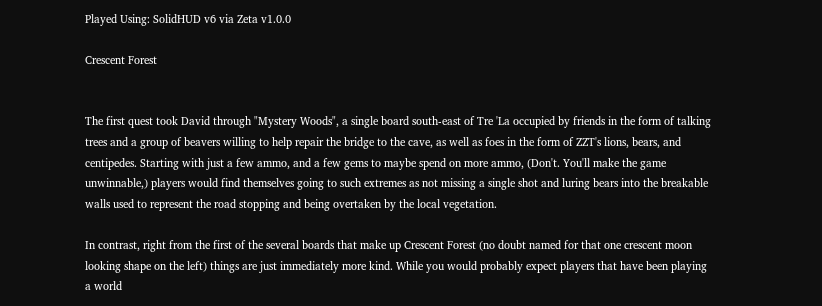Played Using: SolidHUD v6 via Zeta v1.0.0

Crescent Forest


The first quest took David through "Mystery Woods", a single board south-east of Tre 'La occupied by friends in the form of talking trees and a group of beavers willing to help repair the bridge to the cave, as well as foes in the form of ZZT's lions, bears, and centipedes. Starting with just a few ammo, and a few gems to maybe spend on more ammo, (Don't. You'll make the game unwinnable,) players would find themselves going to such extremes as not missing a single shot and luring bears into the breakable walls used to represent the road stopping and being overtaken by the local vegetation.

In contrast, right from the first of the several boards that make up Crescent Forest (no doubt named for that one crescent moon looking shape on the left) things are just immediately more kind. While you would probably expect players that have been playing a world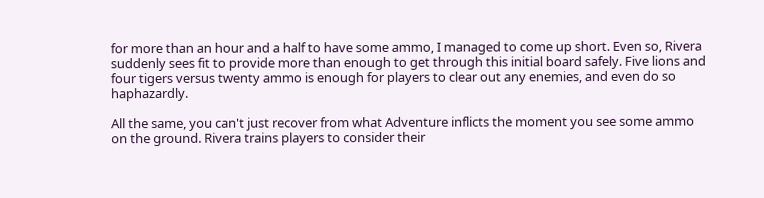for more than an hour and a half to have some ammo, I managed to come up short. Even so, Rivera suddenly sees fit to provide more than enough to get through this initial board safely. Five lions and four tigers versus twenty ammo is enough for players to clear out any enemies, and even do so haphazardly.

All the same, you can't just recover from what Adventure inflicts the moment you see some ammo on the ground. Rivera trains players to consider their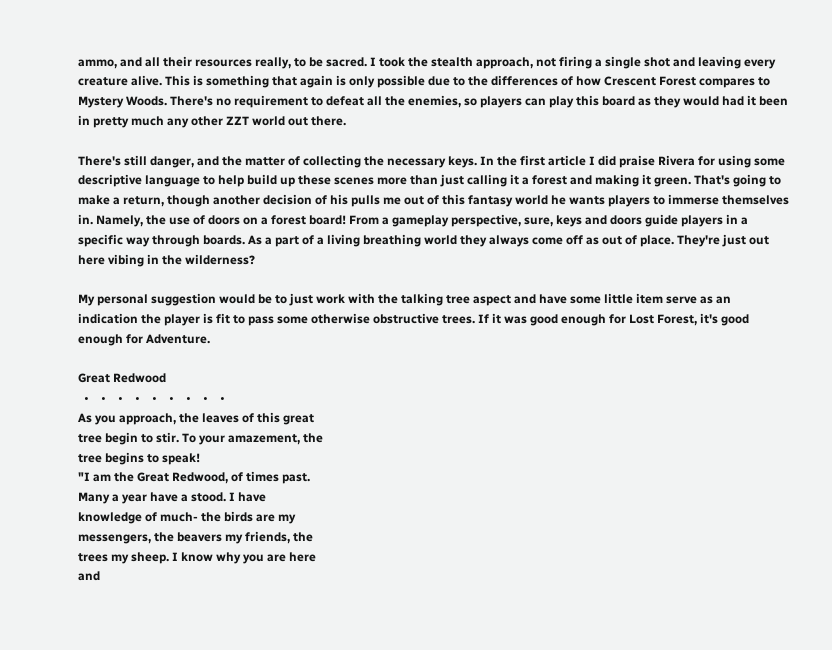ammo, and all their resources really, to be sacred. I took the stealth approach, not firing a single shot and leaving every creature alive. This is something that again is only possible due to the differences of how Crescent Forest compares to Mystery Woods. There's no requirement to defeat all the enemies, so players can play this board as they would had it been in pretty much any other ZZT world out there.

There's still danger, and the matter of collecting the necessary keys. In the first article I did praise Rivera for using some descriptive language to help build up these scenes more than just calling it a forest and making it green. That's going to make a return, though another decision of his pulls me out of this fantasy world he wants players to immerse themselves in. Namely, the use of doors on a forest board! From a gameplay perspective, sure, keys and doors guide players in a specific way through boards. As a part of a living breathing world they always come off as out of place. They're just out here vibing in the wilderness?

My personal suggestion would be to just work with the talking tree aspect and have some little item serve as an indication the player is fit to pass some otherwise obstructive trees. If it was good enough for Lost Forest, it's good enough for Adventure.

Great Redwood
  •    •    •    •    •    •    •    •    •
As you approach, the leaves of this great
tree begin to stir. To your amazement, the
tree begins to speak!
"I am the Great Redwood, of times past.
Many a year have a stood. I have
knowledge of much- the birds are my
messengers, the beavers my friends, the
trees my sheep. I know why you are here
and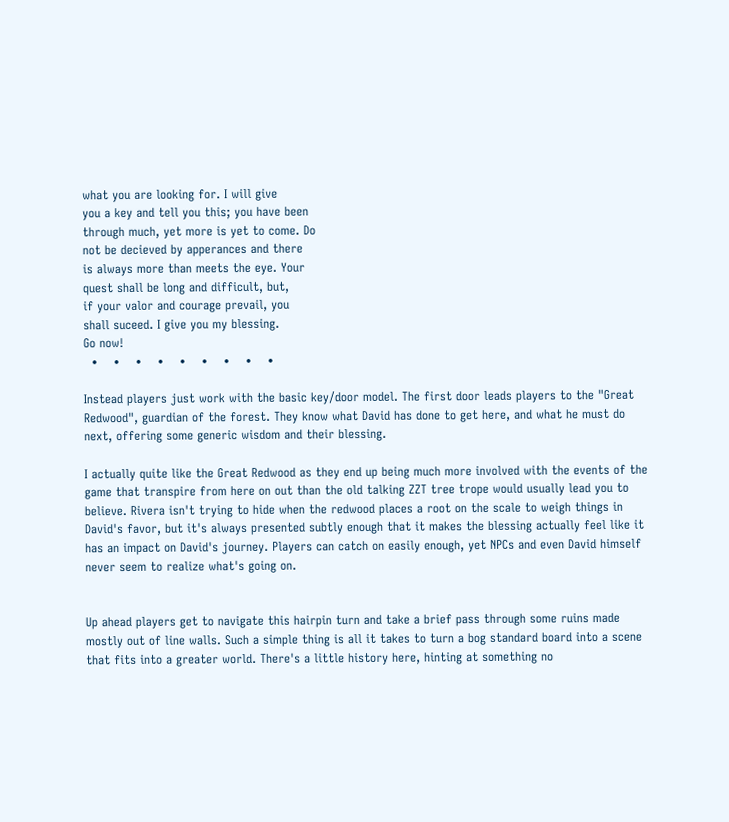what you are looking for. I will give
you a key and tell you this; you have been
through much, yet more is yet to come. Do
not be decieved by apperances and there
is always more than meets the eye. Your
quest shall be long and difficult, but,
if your valor and courage prevail, you
shall suceed. I give you my blessing.
Go now!
  •    •    •    •    •    •    •    •    •

Instead players just work with the basic key/door model. The first door leads players to the "Great Redwood", guardian of the forest. They know what David has done to get here, and what he must do next, offering some generic wisdom and their blessing.

I actually quite like the Great Redwood as they end up being much more involved with the events of the game that transpire from here on out than the old talking ZZT tree trope would usually lead you to believe. Rivera isn't trying to hide when the redwood places a root on the scale to weigh things in David's favor, but it's always presented subtly enough that it makes the blessing actually feel like it has an impact on David's journey. Players can catch on easily enough, yet NPCs and even David himself never seem to realize what's going on.


Up ahead players get to navigate this hairpin turn and take a brief pass through some ruins made mostly out of line walls. Such a simple thing is all it takes to turn a bog standard board into a scene that fits into a greater world. There's a little history here, hinting at something no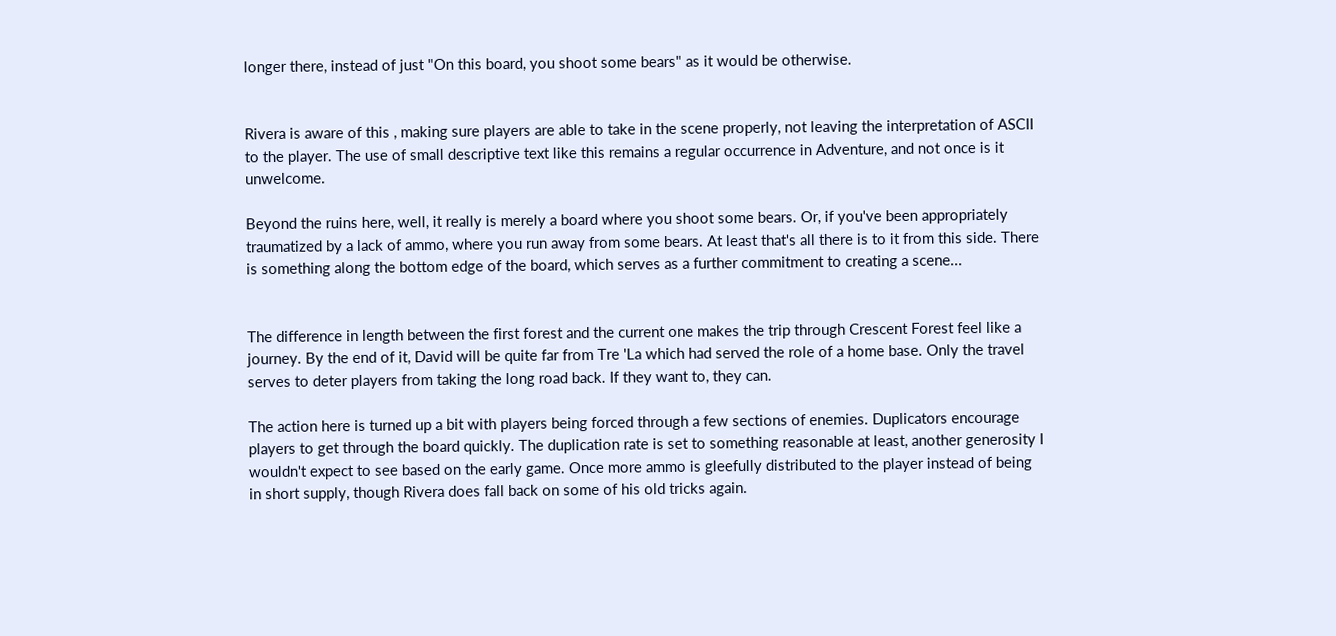longer there, instead of just "On this board, you shoot some bears" as it would be otherwise.


Rivera is aware of this , making sure players are able to take in the scene properly, not leaving the interpretation of ASCII to the player. The use of small descriptive text like this remains a regular occurrence in Adventure, and not once is it unwelcome.

Beyond the ruins here, well, it really is merely a board where you shoot some bears. Or, if you've been appropriately traumatized by a lack of ammo, where you run away from some bears. At least that's all there is to it from this side. There is something along the bottom edge of the board, which serves as a further commitment to creating a scene...


The difference in length between the first forest and the current one makes the trip through Crescent Forest feel like a journey. By the end of it, David will be quite far from Tre 'La which had served the role of a home base. Only the travel serves to deter players from taking the long road back. If they want to, they can.

The action here is turned up a bit with players being forced through a few sections of enemies. Duplicators encourage players to get through the board quickly. The duplication rate is set to something reasonable at least, another generosity I wouldn't expect to see based on the early game. Once more ammo is gleefully distributed to the player instead of being in short supply, though Rivera does fall back on some of his old tricks again.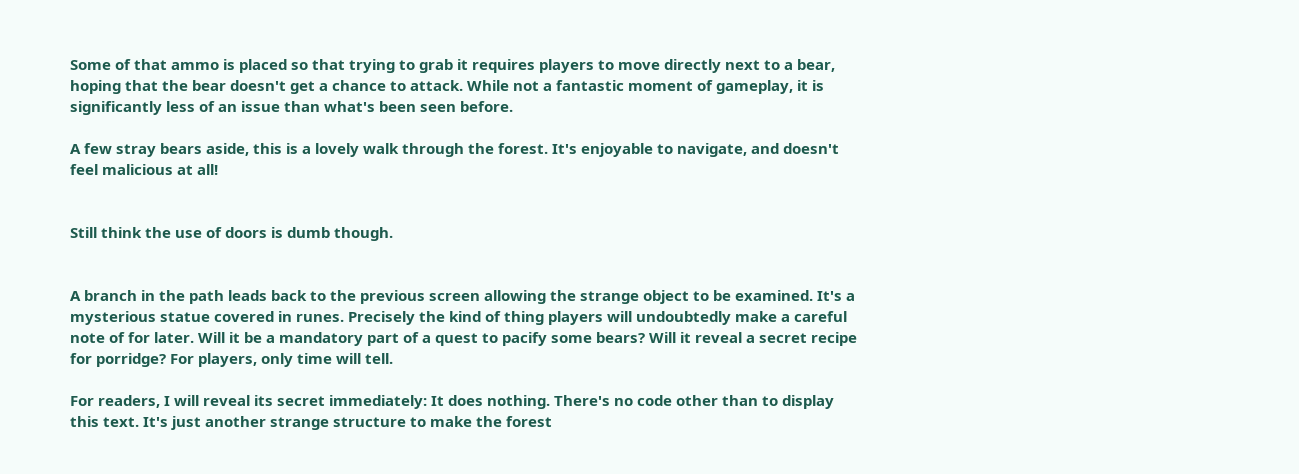Some of that ammo is placed so that trying to grab it requires players to move directly next to a bear, hoping that the bear doesn't get a chance to attack. While not a fantastic moment of gameplay, it is significantly less of an issue than what's been seen before.

A few stray bears aside, this is a lovely walk through the forest. It's enjoyable to navigate, and doesn't feel malicious at all!


Still think the use of doors is dumb though.


A branch in the path leads back to the previous screen allowing the strange object to be examined. It's a mysterious statue covered in runes. Precisely the kind of thing players will undoubtedly make a careful note of for later. Will it be a mandatory part of a quest to pacify some bears? Will it reveal a secret recipe for porridge? For players, only time will tell.

For readers, I will reveal its secret immediately: It does nothing. There's no code other than to display this text. It's just another strange structure to make the forest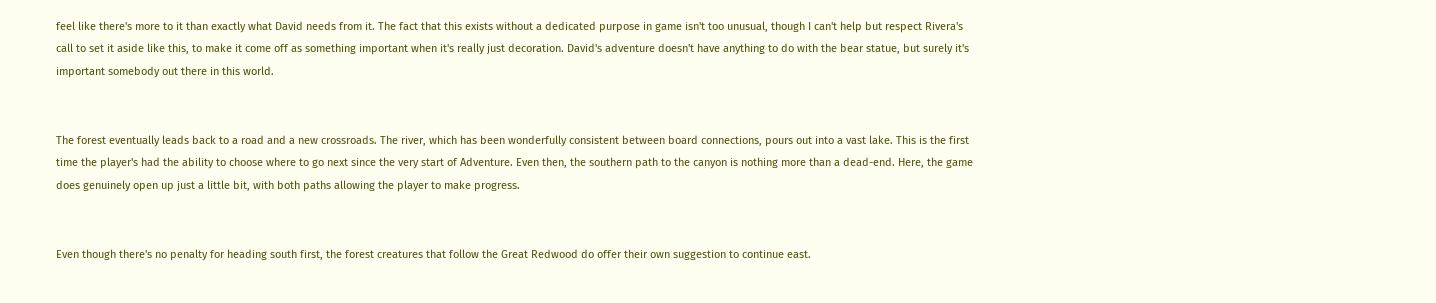feel like there's more to it than exactly what David needs from it. The fact that this exists without a dedicated purpose in game isn't too unusual, though I can't help but respect Rivera's call to set it aside like this, to make it come off as something important when it's really just decoration. David's adventure doesn't have anything to do with the bear statue, but surely it's important somebody out there in this world.


The forest eventually leads back to a road and a new crossroads. The river, which has been wonderfully consistent between board connections, pours out into a vast lake. This is the first time the player's had the ability to choose where to go next since the very start of Adventure. Even then, the southern path to the canyon is nothing more than a dead-end. Here, the game does genuinely open up just a little bit, with both paths allowing the player to make progress.


Even though there's no penalty for heading south first, the forest creatures that follow the Great Redwood do offer their own suggestion to continue east.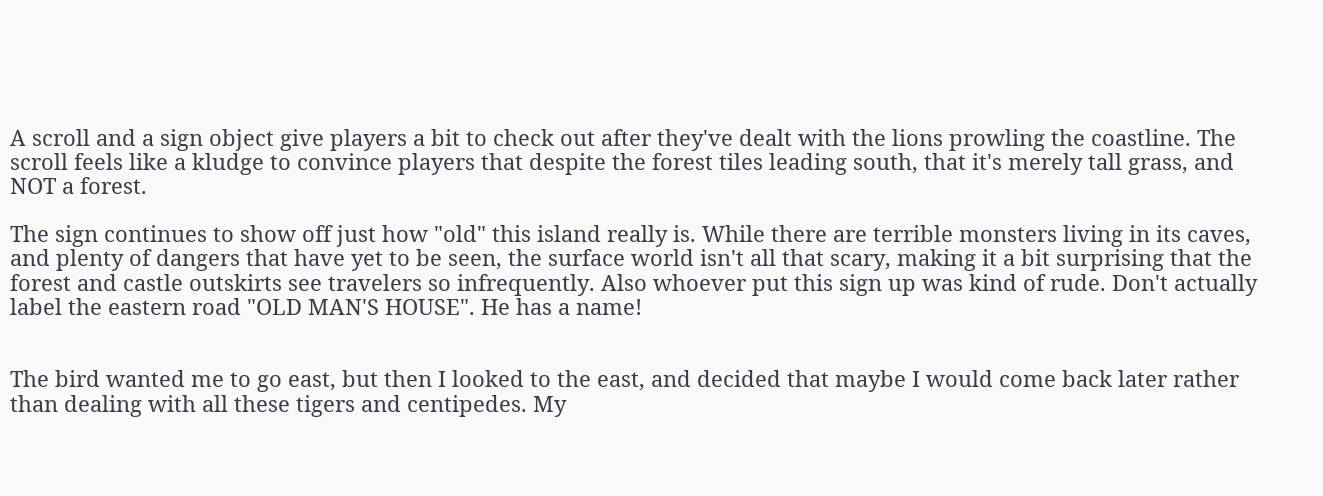A scroll and a sign object give players a bit to check out after they've dealt with the lions prowling the coastline. The scroll feels like a kludge to convince players that despite the forest tiles leading south, that it's merely tall grass, and NOT a forest.

The sign continues to show off just how "old" this island really is. While there are terrible monsters living in its caves, and plenty of dangers that have yet to be seen, the surface world isn't all that scary, making it a bit surprising that the forest and castle outskirts see travelers so infrequently. Also whoever put this sign up was kind of rude. Don't actually label the eastern road "OLD MAN'S HOUSE". He has a name!


The bird wanted me to go east, but then I looked to the east, and decided that maybe I would come back later rather than dealing with all these tigers and centipedes. My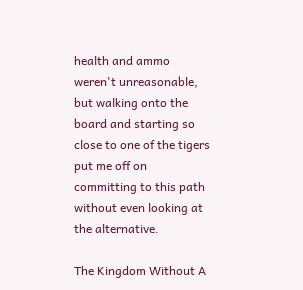health and ammo weren't unreasonable, but walking onto the board and starting so close to one of the tigers put me off on committing to this path without even looking at the alternative.

The Kingdom Without A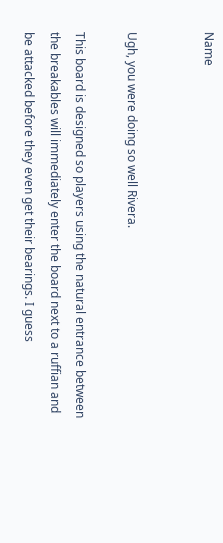Name


Ugh, you were doing so well Rivera.

This board is designed so players using the natural entrance between the breakables will immediately enter the board next to a ruffian and be attacked before they even get their bearings. I guess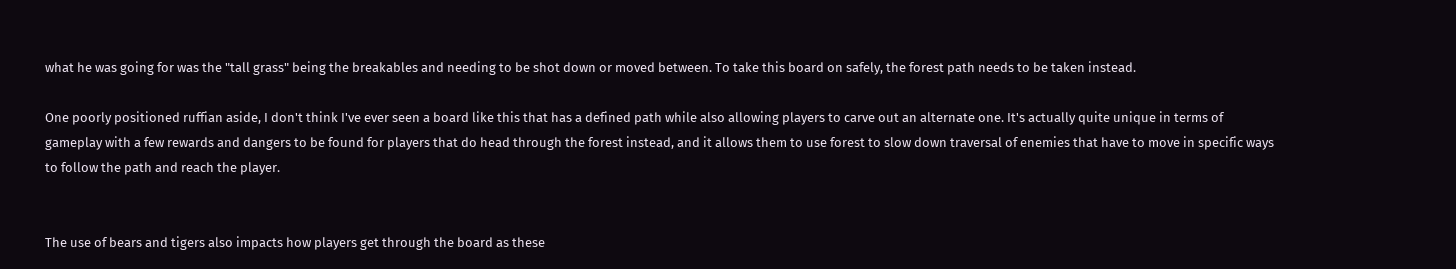what he was going for was the "tall grass" being the breakables and needing to be shot down or moved between. To take this board on safely, the forest path needs to be taken instead.

One poorly positioned ruffian aside, I don't think I've ever seen a board like this that has a defined path while also allowing players to carve out an alternate one. It's actually quite unique in terms of gameplay with a few rewards and dangers to be found for players that do head through the forest instead, and it allows them to use forest to slow down traversal of enemies that have to move in specific ways to follow the path and reach the player.


The use of bears and tigers also impacts how players get through the board as these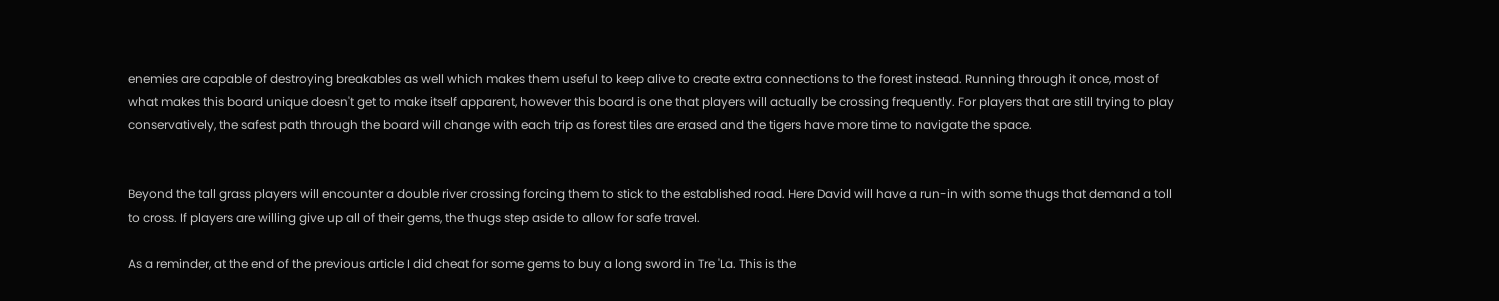enemies are capable of destroying breakables as well which makes them useful to keep alive to create extra connections to the forest instead. Running through it once, most of what makes this board unique doesn't get to make itself apparent, however this board is one that players will actually be crossing frequently. For players that are still trying to play conservatively, the safest path through the board will change with each trip as forest tiles are erased and the tigers have more time to navigate the space.


Beyond the tall grass players will encounter a double river crossing forcing them to stick to the established road. Here David will have a run-in with some thugs that demand a toll to cross. If players are willing give up all of their gems, the thugs step aside to allow for safe travel.

As a reminder, at the end of the previous article I did cheat for some gems to buy a long sword in Tre 'La. This is the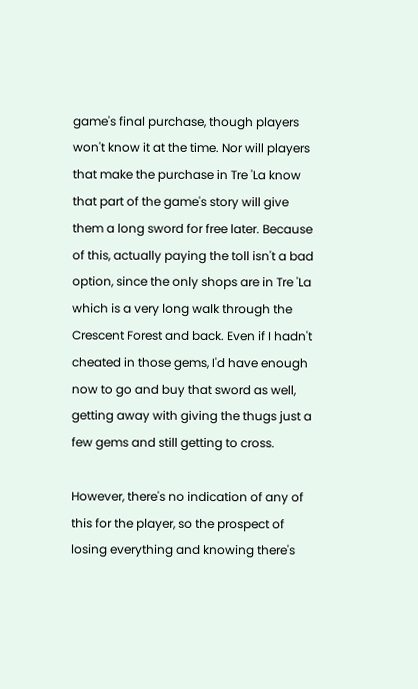game's final purchase, though players won't know it at the time. Nor will players that make the purchase in Tre 'La know that part of the game's story will give them a long sword for free later. Because of this, actually paying the toll isn't a bad option, since the only shops are in Tre 'La which is a very long walk through the Crescent Forest and back. Even if I hadn't cheated in those gems, I'd have enough now to go and buy that sword as well, getting away with giving the thugs just a few gems and still getting to cross.

However, there's no indication of any of this for the player, so the prospect of losing everything and knowing there's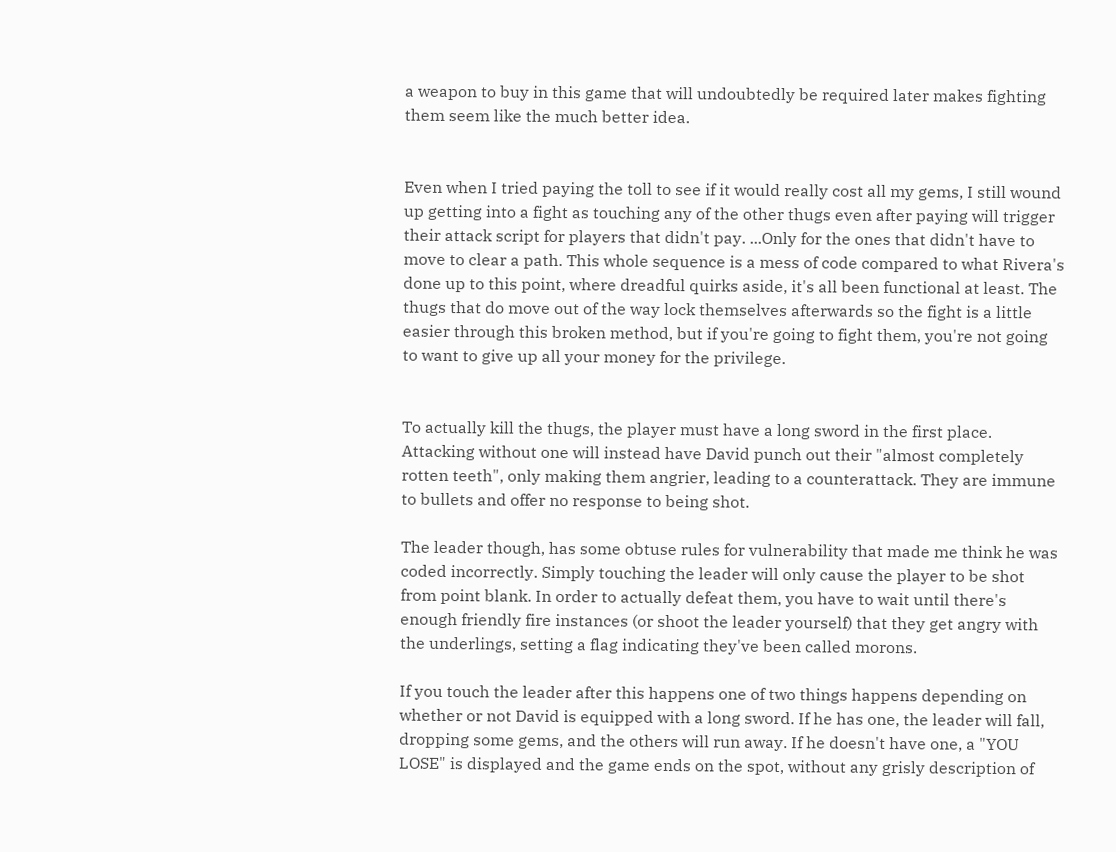a weapon to buy in this game that will undoubtedly be required later makes fighting them seem like the much better idea.


Even when I tried paying the toll to see if it would really cost all my gems, I still wound up getting into a fight as touching any of the other thugs even after paying will trigger their attack script for players that didn't pay. ...Only for the ones that didn't have to move to clear a path. This whole sequence is a mess of code compared to what Rivera's done up to this point, where dreadful quirks aside, it's all been functional at least. The thugs that do move out of the way lock themselves afterwards so the fight is a little easier through this broken method, but if you're going to fight them, you're not going to want to give up all your money for the privilege.


To actually kill the thugs, the player must have a long sword in the first place. Attacking without one will instead have David punch out their "almost completely rotten teeth", only making them angrier, leading to a counterattack. They are immune to bullets and offer no response to being shot.

The leader though, has some obtuse rules for vulnerability that made me think he was coded incorrectly. Simply touching the leader will only cause the player to be shot from point blank. In order to actually defeat them, you have to wait until there's enough friendly fire instances (or shoot the leader yourself) that they get angry with the underlings, setting a flag indicating they've been called morons.

If you touch the leader after this happens one of two things happens depending on whether or not David is equipped with a long sword. If he has one, the leader will fall, dropping some gems, and the others will run away. If he doesn't have one, a "YOU LOSE" is displayed and the game ends on the spot, without any grisly description of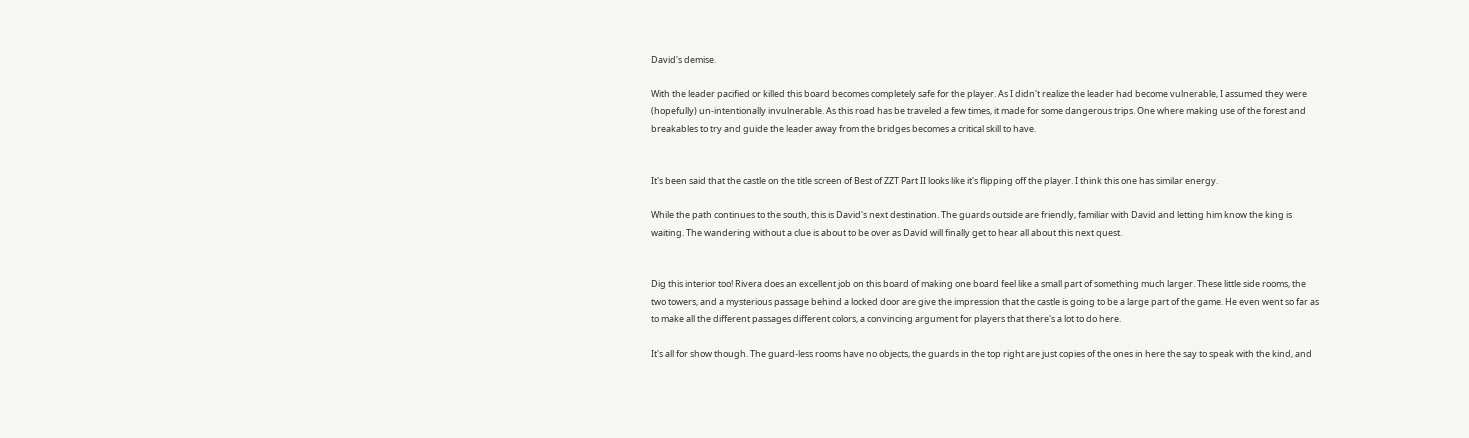David's demise.

With the leader pacified or killed this board becomes completely safe for the player. As I didn't realize the leader had become vulnerable, I assumed they were (hopefully) un-intentionally invulnerable. As this road has be traveled a few times, it made for some dangerous trips. One where making use of the forest and breakables to try and guide the leader away from the bridges becomes a critical skill to have.


It's been said that the castle on the title screen of Best of ZZT Part II looks like it's flipping off the player. I think this one has similar energy.

While the path continues to the south, this is David's next destination. The guards outside are friendly, familiar with David and letting him know the king is waiting. The wandering without a clue is about to be over as David will finally get to hear all about this next quest.


Dig this interior too! Rivera does an excellent job on this board of making one board feel like a small part of something much larger. These little side rooms, the two towers, and a mysterious passage behind a locked door are give the impression that the castle is going to be a large part of the game. He even went so far as to make all the different passages different colors, a convincing argument for players that there's a lot to do here.

It's all for show though. The guard-less rooms have no objects, the guards in the top right are just copies of the ones in here the say to speak with the kind, and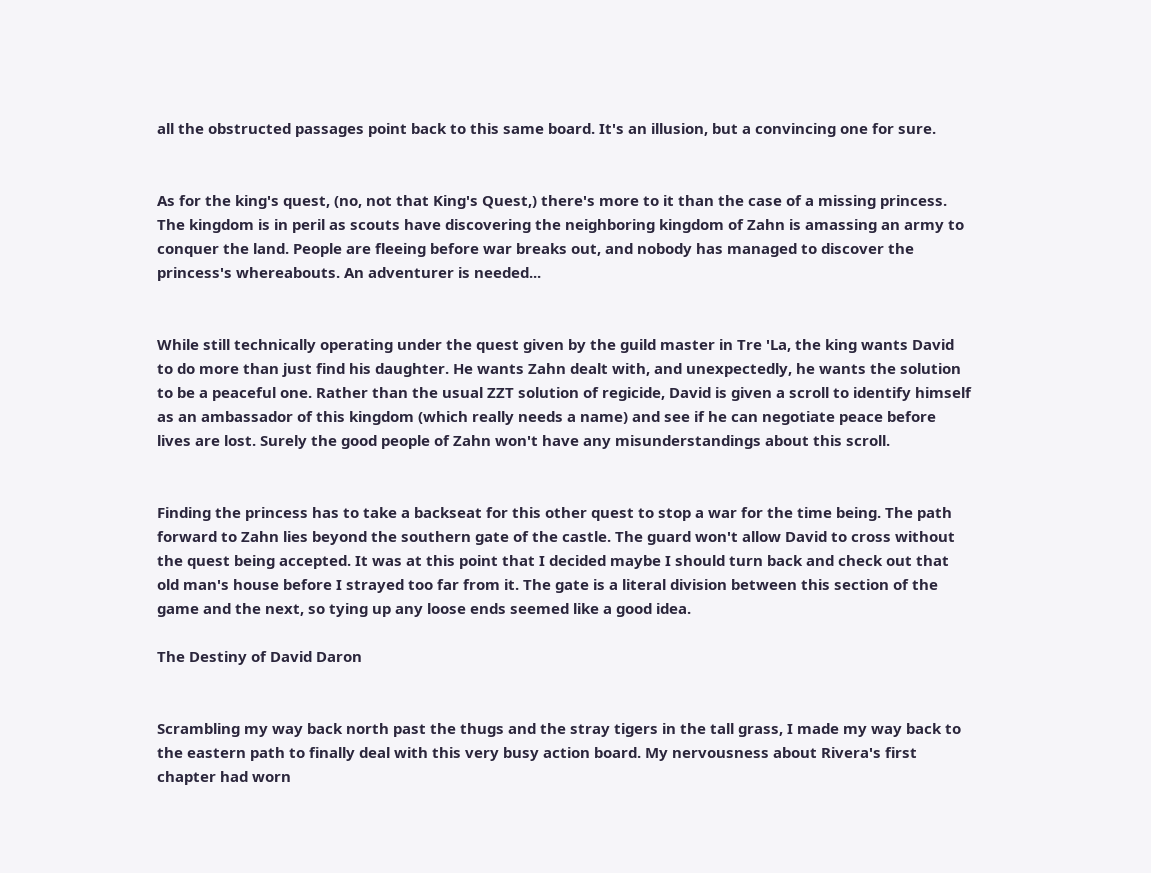all the obstructed passages point back to this same board. It's an illusion, but a convincing one for sure.


As for the king's quest, (no, not that King's Quest,) there's more to it than the case of a missing princess. The kingdom is in peril as scouts have discovering the neighboring kingdom of Zahn is amassing an army to conquer the land. People are fleeing before war breaks out, and nobody has managed to discover the princess's whereabouts. An adventurer is needed...


While still technically operating under the quest given by the guild master in Tre 'La, the king wants David to do more than just find his daughter. He wants Zahn dealt with, and unexpectedly, he wants the solution to be a peaceful one. Rather than the usual ZZT solution of regicide, David is given a scroll to identify himself as an ambassador of this kingdom (which really needs a name) and see if he can negotiate peace before lives are lost. Surely the good people of Zahn won't have any misunderstandings about this scroll.


Finding the princess has to take a backseat for this other quest to stop a war for the time being. The path forward to Zahn lies beyond the southern gate of the castle. The guard won't allow David to cross without the quest being accepted. It was at this point that I decided maybe I should turn back and check out that old man's house before I strayed too far from it. The gate is a literal division between this section of the game and the next, so tying up any loose ends seemed like a good idea.

The Destiny of David Daron


Scrambling my way back north past the thugs and the stray tigers in the tall grass, I made my way back to the eastern path to finally deal with this very busy action board. My nervousness about Rivera's first chapter had worn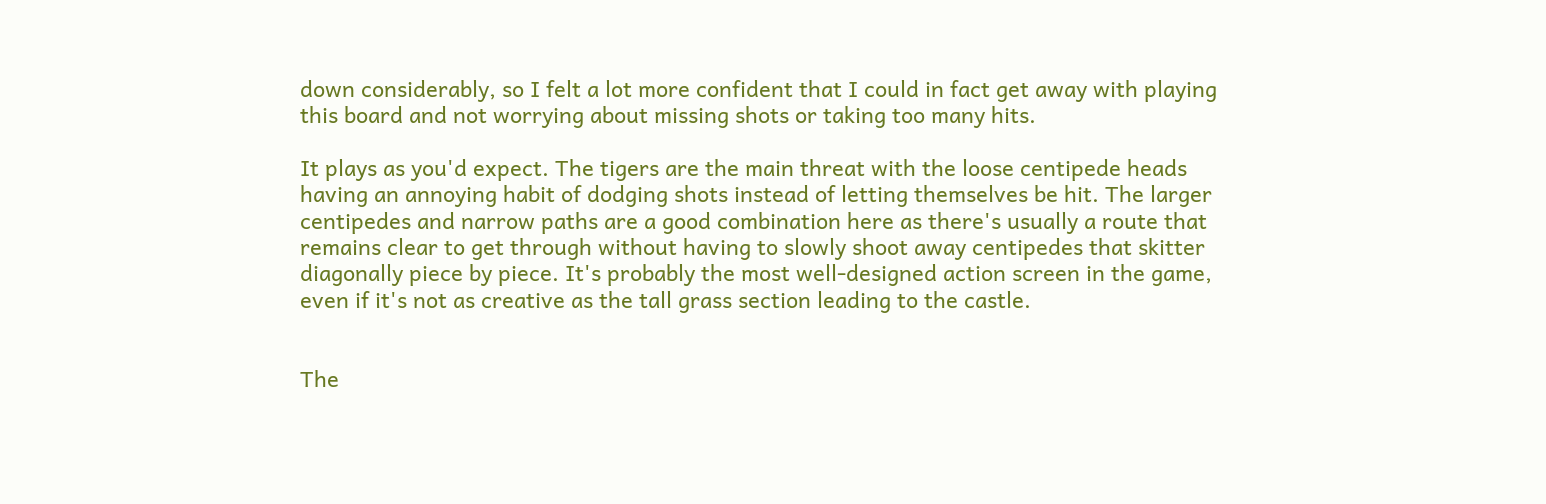down considerably, so I felt a lot more confident that I could in fact get away with playing this board and not worrying about missing shots or taking too many hits.

It plays as you'd expect. The tigers are the main threat with the loose centipede heads having an annoying habit of dodging shots instead of letting themselves be hit. The larger centipedes and narrow paths are a good combination here as there's usually a route that remains clear to get through without having to slowly shoot away centipedes that skitter diagonally piece by piece. It's probably the most well-designed action screen in the game, even if it's not as creative as the tall grass section leading to the castle.


The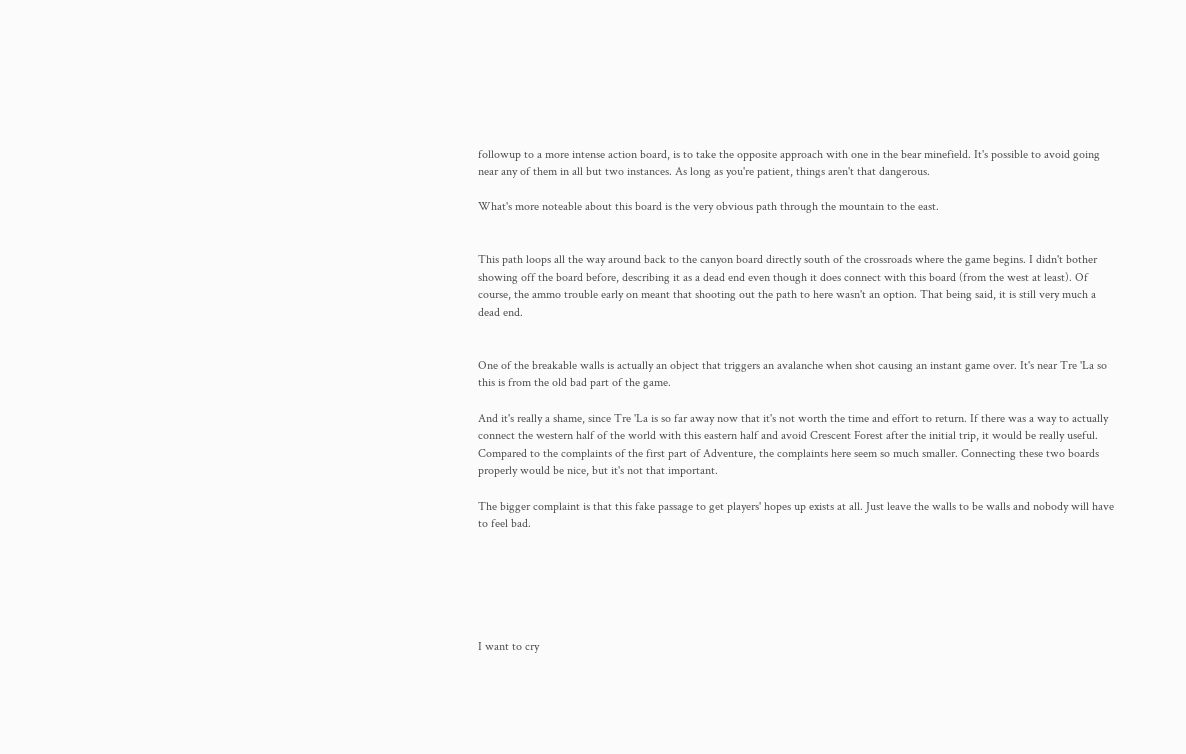followup to a more intense action board, is to take the opposite approach with one in the bear minefield. It's possible to avoid going near any of them in all but two instances. As long as you're patient, things aren't that dangerous.

What's more noteable about this board is the very obvious path through the mountain to the east.


This path loops all the way around back to the canyon board directly south of the crossroads where the game begins. I didn't bother showing off the board before, describing it as a dead end even though it does connect with this board (from the west at least). Of course, the ammo trouble early on meant that shooting out the path to here wasn't an option. That being said, it is still very much a dead end.


One of the breakable walls is actually an object that triggers an avalanche when shot causing an instant game over. It's near Tre 'La so this is from the old bad part of the game.

And it's really a shame, since Tre 'La is so far away now that it's not worth the time and effort to return. If there was a way to actually connect the western half of the world with this eastern half and avoid Crescent Forest after the initial trip, it would be really useful. Compared to the complaints of the first part of Adventure, the complaints here seem so much smaller. Connecting these two boards properly would be nice, but it's not that important.

The bigger complaint is that this fake passage to get players' hopes up exists at all. Just leave the walls to be walls and nobody will have to feel bad.






I want to cry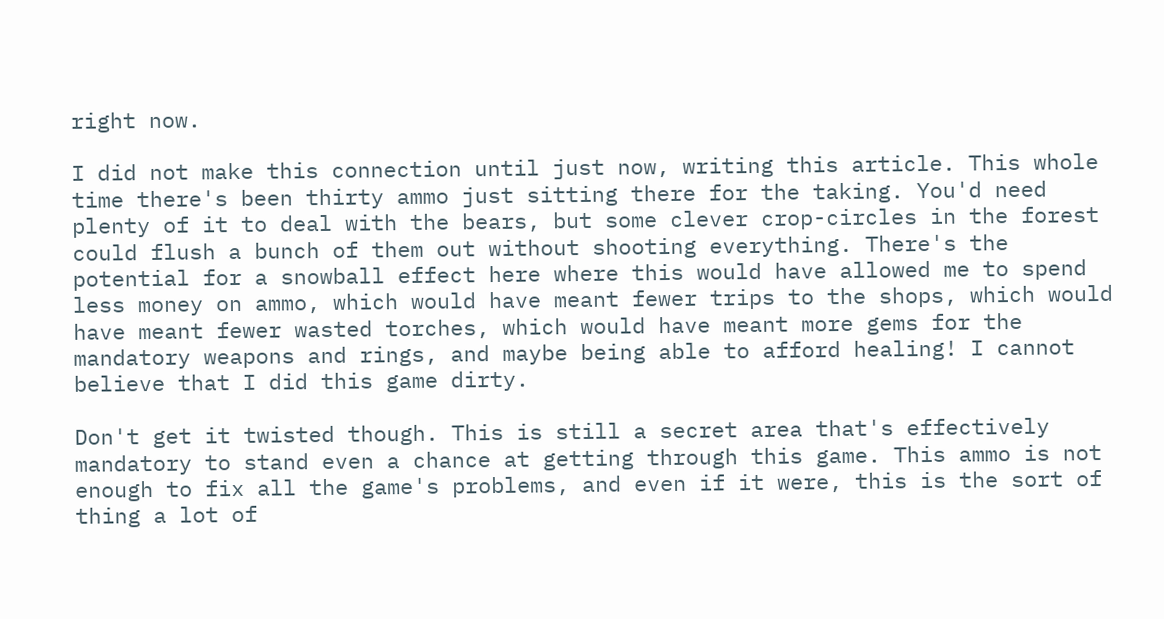right now.

I did not make this connection until just now, writing this article. This whole time there's been thirty ammo just sitting there for the taking. You'd need plenty of it to deal with the bears, but some clever crop-circles in the forest could flush a bunch of them out without shooting everything. There's the potential for a snowball effect here where this would have allowed me to spend less money on ammo, which would have meant fewer trips to the shops, which would have meant fewer wasted torches, which would have meant more gems for the mandatory weapons and rings, and maybe being able to afford healing! I cannot believe that I did this game dirty.

Don't get it twisted though. This is still a secret area that's effectively mandatory to stand even a chance at getting through this game. This ammo is not enough to fix all the game's problems, and even if it were, this is the sort of thing a lot of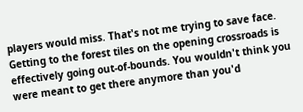players would miss. That's not me trying to save face. Getting to the forest tiles on the opening crossroads is effectively going out-of-bounds. You wouldn't think you were meant to get there anymore than you'd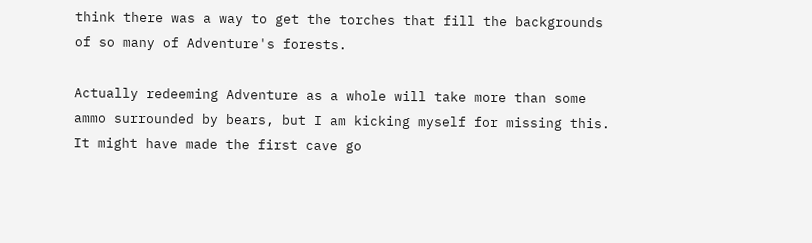think there was a way to get the torches that fill the backgrounds of so many of Adventure's forests.

Actually redeeming Adventure as a whole will take more than some ammo surrounded by bears, but I am kicking myself for missing this. It might have made the first cave go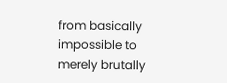from basically impossible to merely brutally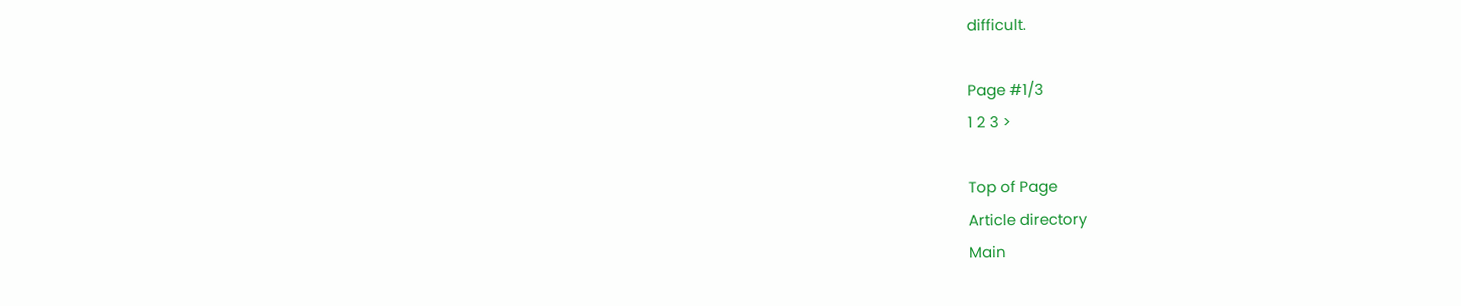difficult.

Page #1/3
1 2 3 >

Top of Page
Article directory
Main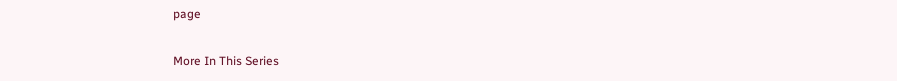page

More In This Series